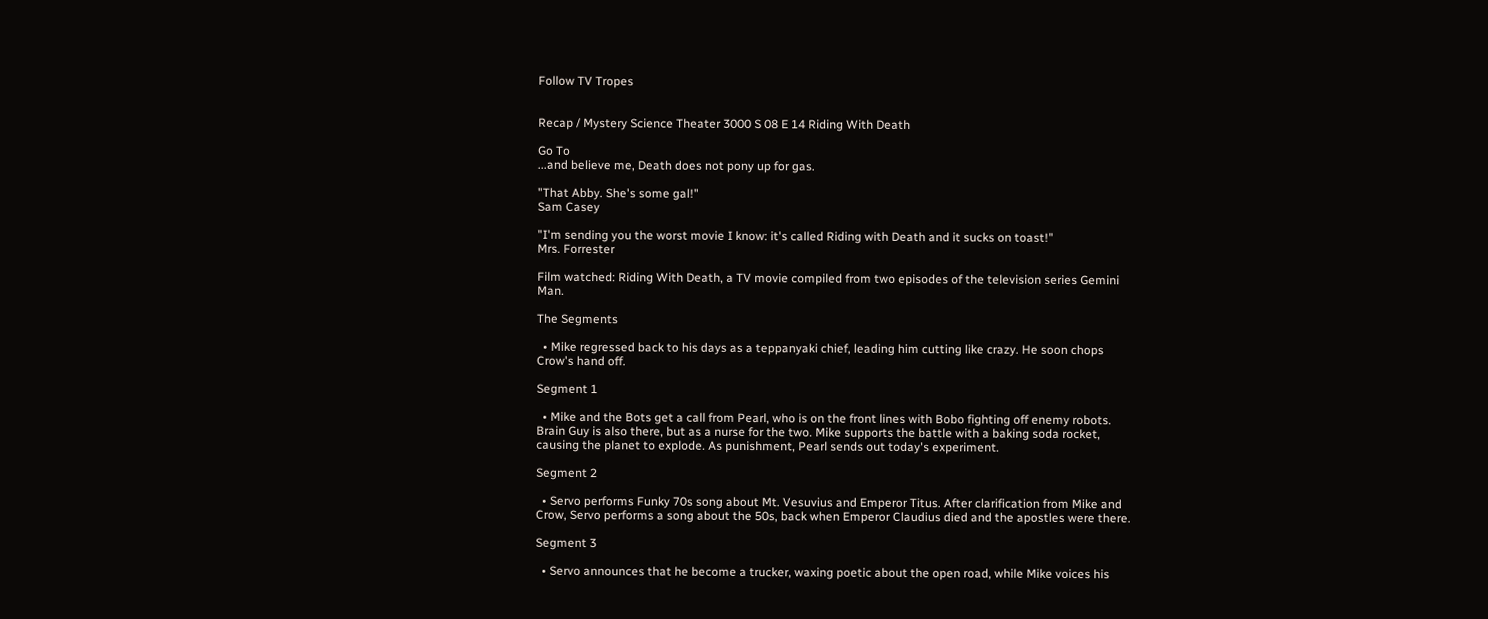Follow TV Tropes


Recap / Mystery Science Theater 3000 S 08 E 14 Riding With Death

Go To
...and believe me, Death does not pony up for gas.

"That Abby. She's some gal!"
Sam Casey

"I'm sending you the worst movie I know: it's called Riding with Death and it sucks on toast!"
Mrs. Forrester

Film watched: Riding With Death, a TV movie compiled from two episodes of the television series Gemini Man.

The Segments

  • Mike regressed back to his days as a teppanyaki chief, leading him cutting like crazy. He soon chops Crow's hand off.

Segment 1

  • Mike and the Bots get a call from Pearl, who is on the front lines with Bobo fighting off enemy robots. Brain Guy is also there, but as a nurse for the two. Mike supports the battle with a baking soda rocket, causing the planet to explode. As punishment, Pearl sends out today's experiment.

Segment 2

  • Servo performs Funky 70s song about Mt. Vesuvius and Emperor Titus. After clarification from Mike and Crow, Servo performs a song about the 50s, back when Emperor Claudius died and the apostles were there.

Segment 3

  • Servo announces that he become a trucker, waxing poetic about the open road, while Mike voices his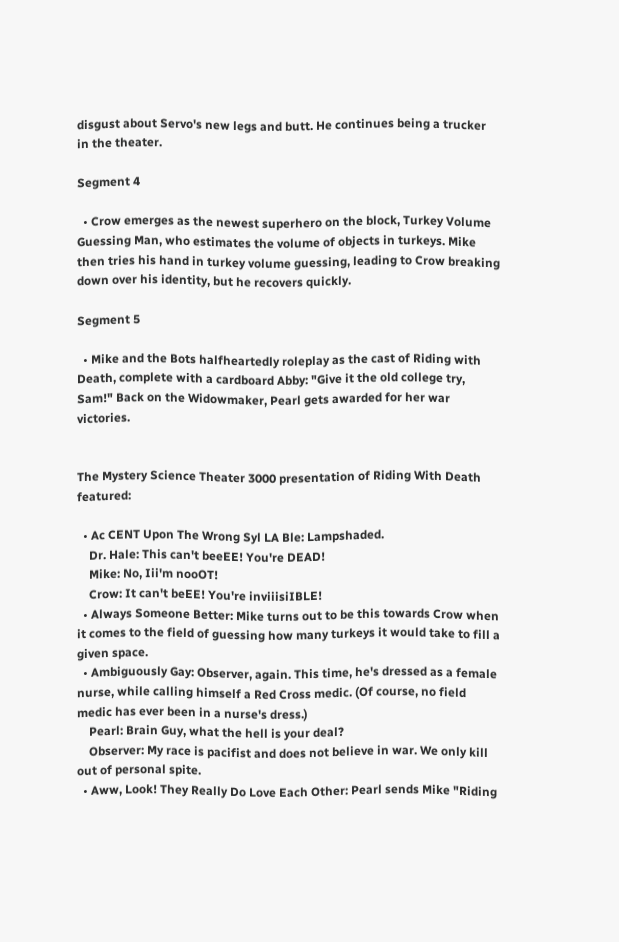disgust about Servo's new legs and butt. He continues being a trucker in the theater.

Segment 4

  • Crow emerges as the newest superhero on the block, Turkey Volume Guessing Man, who estimates the volume of objects in turkeys. Mike then tries his hand in turkey volume guessing, leading to Crow breaking down over his identity, but he recovers quickly.

Segment 5

  • Mike and the Bots halfheartedly roleplay as the cast of Riding with Death, complete with a cardboard Abby: "Give it the old college try, Sam!" Back on the Widowmaker, Pearl gets awarded for her war victories.


The Mystery Science Theater 3000 presentation of Riding With Death featured:

  • Ac CENT Upon The Wrong Syl LA Ble: Lampshaded.
    Dr. Hale: This can't beeEE! You're DEAD!
    Mike: No, Iii'm nooOT!
    Crow: It can't beEE! You're inviiisiIBLE!
  • Always Someone Better: Mike turns out to be this towards Crow when it comes to the field of guessing how many turkeys it would take to fill a given space.
  • Ambiguously Gay: Observer, again. This time, he's dressed as a female nurse, while calling himself a Red Cross medic. (Of course, no field medic has ever been in a nurse's dress.)
    Pearl: Brain Guy, what the hell is your deal?
    Observer: My race is pacifist and does not believe in war. We only kill out of personal spite.
  • Aww, Look! They Really Do Love Each Other: Pearl sends Mike "Riding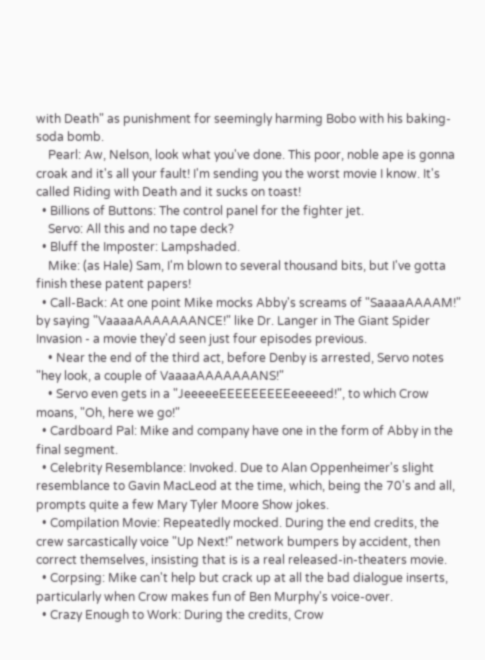with Death" as punishment for seemingly harming Bobo with his baking-soda bomb.
    Pearl: Aw, Nelson, look what you've done. This poor, noble ape is gonna croak and it's all your fault! I'm sending you the worst movie I know. It's called Riding with Death and it sucks on toast!
  • Billions of Buttons: The control panel for the fighter jet.
    Servo: All this and no tape deck?
  • Bluff the Imposter: Lampshaded.
    Mike: (as Hale) Sam, I'm blown to several thousand bits, but I've gotta finish these patent papers!
  • Call-Back: At one point Mike mocks Abby's screams of "SaaaaAAAAM!" by saying "VaaaaAAAAAAANCE!" like Dr. Langer in The Giant Spider Invasion - a movie they'd seen just four episodes previous.
    • Near the end of the third act, before Denby is arrested, Servo notes "hey look, a couple of VaaaaAAAAAAANS!"
    • Servo even gets in a "JeeeeeEEEEEEEEEeeeeed!", to which Crow moans, "Oh, here we go!"
  • Cardboard Pal: Mike and company have one in the form of Abby in the final segment.
  • Celebrity Resemblance: Invoked. Due to Alan Oppenheimer's slight resemblance to Gavin MacLeod at the time, which, being the 70's and all, prompts quite a few Mary Tyler Moore Show jokes.
  • Compilation Movie: Repeatedly mocked. During the end credits, the crew sarcastically voice "Up Next!" network bumpers by accident, then correct themselves, insisting that is is a real released-in-theaters movie.
  • Corpsing: Mike can't help but crack up at all the bad dialogue inserts, particularly when Crow makes fun of Ben Murphy's voice-over.
  • Crazy Enough to Work: During the credits, Crow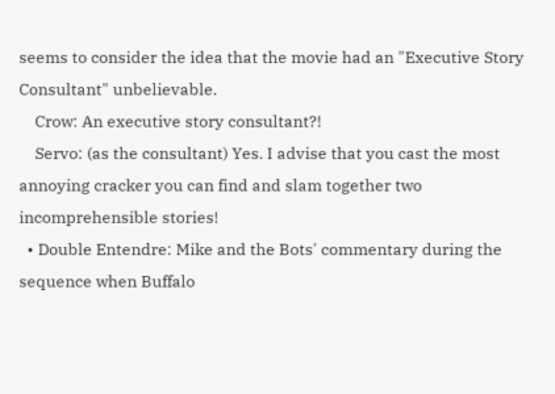seems to consider the idea that the movie had an "Executive Story Consultant" unbelievable.
    Crow: An executive story consultant?!
    Servo: (as the consultant) Yes. I advise that you cast the most annoying cracker you can find and slam together two incomprehensible stories!
  • Double Entendre: Mike and the Bots' commentary during the sequence when Buffalo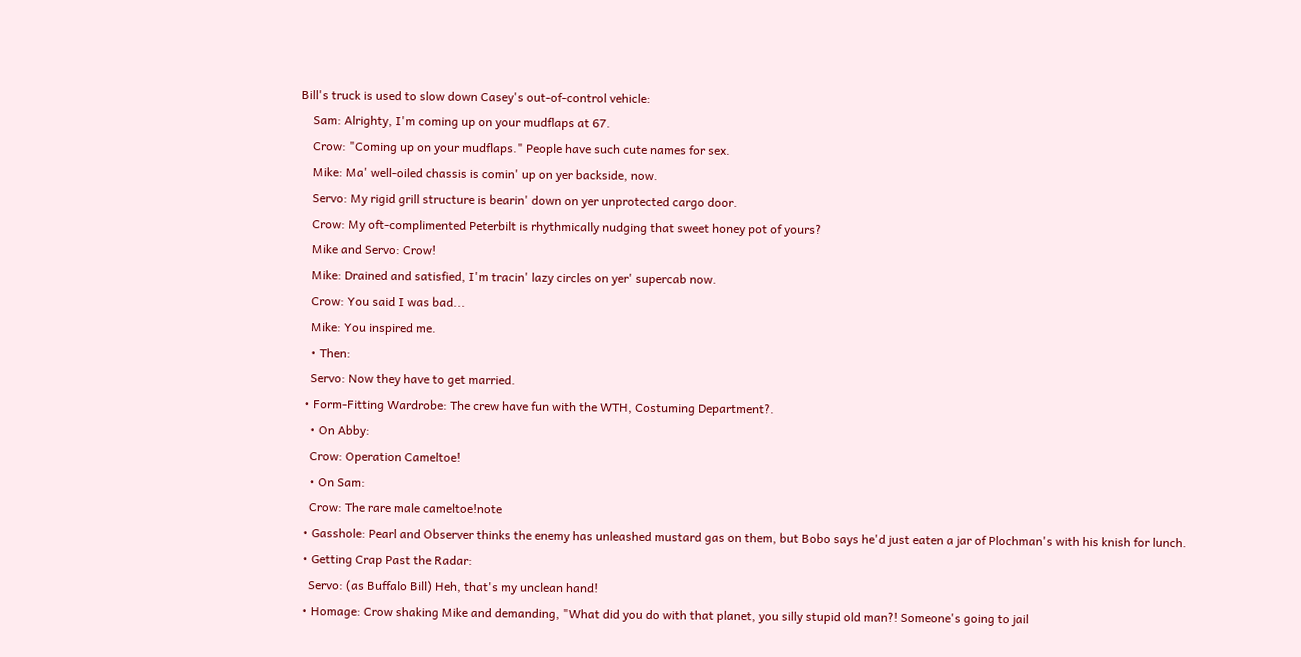Bill's truck is used to slow down Casey's out-of-control vehicle:
    Sam: Alrighty, I'm coming up on your mudflaps at 67.
    Crow: "Coming up on your mudflaps." People have such cute names for sex.
    Mike: Ma' well-oiled chassis is comin' up on yer backside, now.
    Servo: My rigid grill structure is bearin' down on yer unprotected cargo door.
    Crow: My oft-complimented Peterbilt is rhythmically nudging that sweet honey pot of yours?
    Mike and Servo: Crow!
    Mike: Drained and satisfied, I'm tracin' lazy circles on yer' supercab now.
    Crow: You said I was bad...
    Mike: You inspired me.
    • Then:
    Servo: Now they have to get married.
  • Form-Fitting Wardrobe: The crew have fun with the WTH, Costuming Department?.
    • On Abby:
    Crow: Operation Cameltoe!
    • On Sam:
    Crow: The rare male cameltoe!note
  • Gasshole: Pearl and Observer thinks the enemy has unleashed mustard gas on them, but Bobo says he'd just eaten a jar of Plochman's with his knish for lunch.
  • Getting Crap Past the Radar:
    Servo: (as Buffalo Bill) Heh, that's my unclean hand!
  • Homage: Crow shaking Mike and demanding, "What did you do with that planet, you silly stupid old man?! Someone's going to jail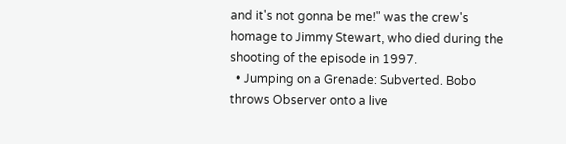and it's not gonna be me!" was the crew's homage to Jimmy Stewart, who died during the shooting of the episode in 1997.
  • Jumping on a Grenade: Subverted. Bobo throws Observer onto a live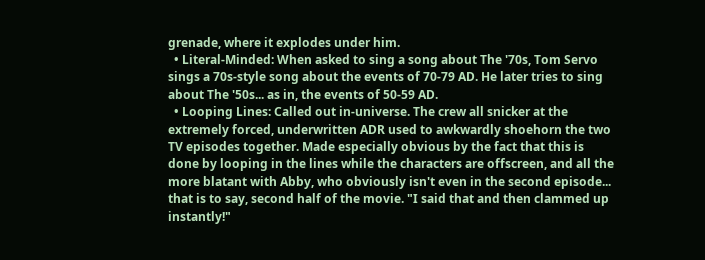grenade, where it explodes under him.
  • Literal-Minded: When asked to sing a song about The '70s, Tom Servo sings a 70s-style song about the events of 70-79 AD. He later tries to sing about The '50s... as in, the events of 50-59 AD.
  • Looping Lines: Called out in-universe. The crew all snicker at the extremely forced, underwritten ADR used to awkwardly shoehorn the two TV episodes together. Made especially obvious by the fact that this is done by looping in the lines while the characters are offscreen, and all the more blatant with Abby, who obviously isn't even in the second episode... that is to say, second half of the movie. "I said that and then clammed up instantly!"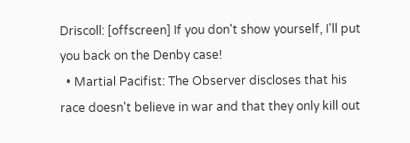Driscoll: [offscreen] If you don't show yourself, I'll put you back on the Denby case!
  • Martial Pacifist: The Observer discloses that his race doesn't believe in war and that they only kill out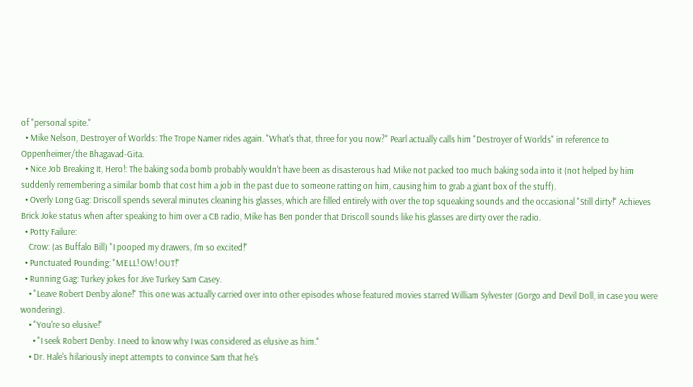of "personal spite."
  • Mike Nelson, Destroyer of Worlds: The Trope Namer rides again. "What's that, three for you now?" Pearl actually calls him "Destroyer of Worlds" in reference to Oppenheimer/the Bhagavad-Gita.
  • Nice Job Breaking It, Hero!: The baking soda bomb probably wouldn't have been as disasterous had Mike not packed too much baking soda into it (not helped by him suddenly remembering a similar bomb that cost him a job in the past due to someone ratting on him, causing him to grab a giant box of the stuff).
  • Overly Long Gag: Driscoll spends several minutes cleaning his glasses, which are filled entirely with over the top squeaking sounds and the occasional "Still dirty!" Achieves Brick Joke status when after speaking to him over a CB radio, Mike has Ben ponder that Driscoll sounds like his glasses are dirty over the radio.
  • Potty Failure:
    Crow: (as Buffalo Bill) "I pooped my drawers, I'm so excited!"
  • Punctuated Pounding: "MELL! OW! OUT!"
  • Running Gag: Turkey jokes for Jive Turkey Sam Casey.
    • "Leave Robert Denby alone!" This one was actually carried over into other episodes whose featured movies starred William Sylvester (Gorgo and Devil Doll, in case you were wondering).
    • "You're so elusive!"
      • "I seek Robert Denby. I need to know why I was considered as elusive as him."
    • Dr. Hale's hilariously inept attempts to convince Sam that he's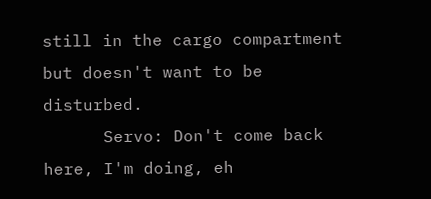still in the cargo compartment but doesn't want to be disturbed.
      Servo: Don't come back here, I'm doing, eh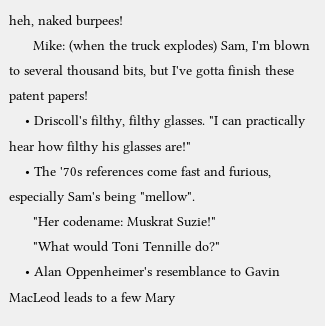heh, naked burpees!
      Mike: (when the truck explodes) Sam, I'm blown to several thousand bits, but I've gotta finish these patent papers!
    • Driscoll's filthy, filthy glasses. "I can practically hear how filthy his glasses are!"
    • The '70s references come fast and furious, especially Sam's being "mellow".
      "Her codename: Muskrat Suzie!"
      "What would Toni Tennille do?"
    • Alan Oppenheimer's resemblance to Gavin MacLeod leads to a few Mary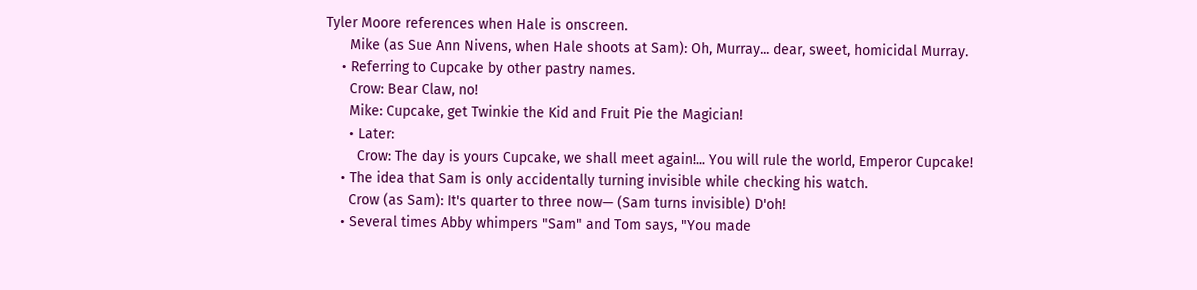Tyler Moore references when Hale is onscreen.
      Mike (as Sue Ann Nivens, when Hale shoots at Sam): Oh, Murray... dear, sweet, homicidal Murray.
    • Referring to Cupcake by other pastry names.
      Crow: Bear Claw, no!
      Mike: Cupcake, get Twinkie the Kid and Fruit Pie the Magician!
      • Later:
        Crow: The day is yours Cupcake, we shall meet again!... You will rule the world, Emperor Cupcake!
    • The idea that Sam is only accidentally turning invisible while checking his watch.
      Crow (as Sam): It's quarter to three now— (Sam turns invisible) D'oh!
    • Several times Abby whimpers "Sam" and Tom says, "You made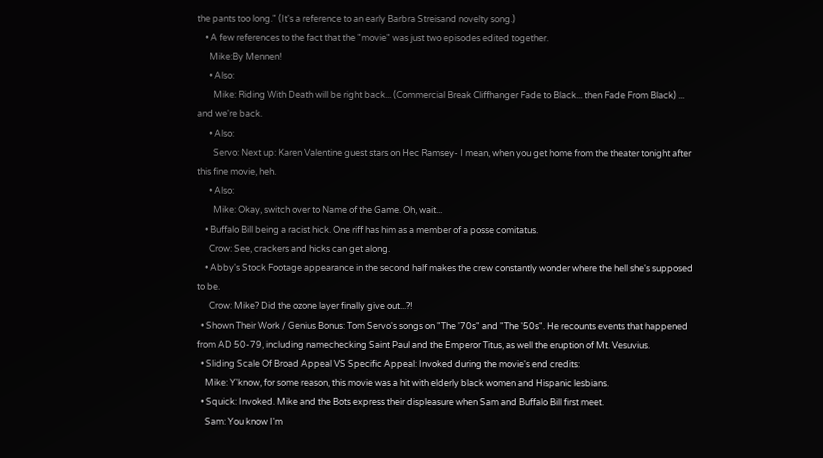the pants too long." (It's a reference to an early Barbra Streisand novelty song.)
    • A few references to the fact that the "movie" was just two episodes edited together.
      Mike:By Mennen!
      • Also:
        Mike: Riding With Death will be right back... (Commercial Break Cliffhanger Fade to Black... then Fade From Black) ... and we're back.
      • Also:
        Servo: Next up: Karen Valentine guest stars on Hec Ramsey- I mean, when you get home from the theater tonight after this fine movie, heh.
      • Also:
        Mike: Okay, switch over to Name of the Game. Oh, wait...
    • Buffalo Bill being a racist hick. One riff has him as a member of a posse comitatus.
      Crow: See, crackers and hicks can get along.
    • Abby's Stock Footage appearance in the second half makes the crew constantly wonder where the hell she's supposed to be.
      Crow: Mike? Did the ozone layer finally give out...?!
  • Shown Their Work / Genius Bonus: Tom Servo's songs on "The '70s" and "The '50s". He recounts events that happened from AD 50-79, including namechecking Saint Paul and the Emperor Titus, as well the eruption of Mt. Vesuvius.
  • Sliding Scale Of Broad Appeal VS Specific Appeal: Invoked during the movie's end credits:
    Mike: Y'know, for some reason, this movie was a hit with elderly black women and Hispanic lesbians.
  • Squick: Invoked. Mike and the Bots express their displeasure when Sam and Buffalo Bill first meet.
    Sam: You know I'm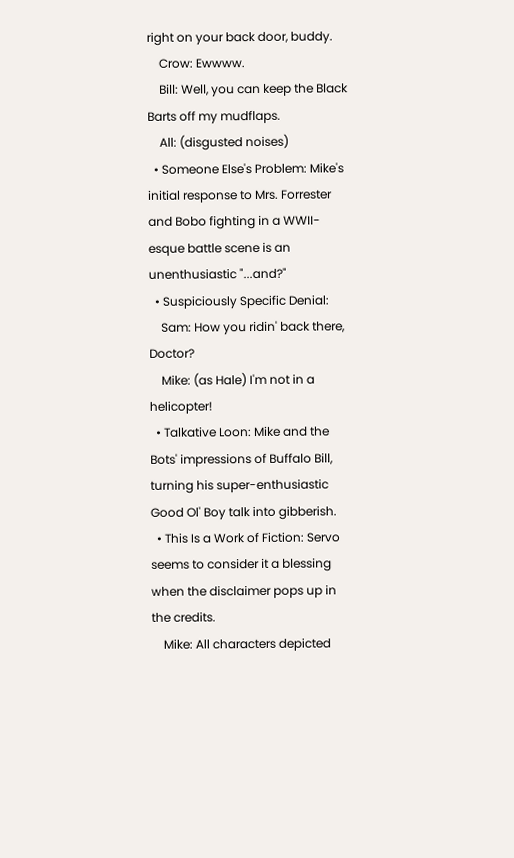right on your back door, buddy.
    Crow: Ewwww.
    Bill: Well, you can keep the Black Barts off my mudflaps.
    All: (disgusted noises)
  • Someone Else's Problem: Mike's initial response to Mrs. Forrester and Bobo fighting in a WWII-esque battle scene is an unenthusiastic "...and?"
  • Suspiciously Specific Denial:
    Sam: How you ridin' back there, Doctor?
    Mike: (as Hale) I'm not in a helicopter!
  • Talkative Loon: Mike and the Bots' impressions of Buffalo Bill, turning his super-enthusiastic Good Ol' Boy talk into gibberish.
  • This Is a Work of Fiction: Servo seems to consider it a blessing when the disclaimer pops up in the credits.
    Mike: All characters depicted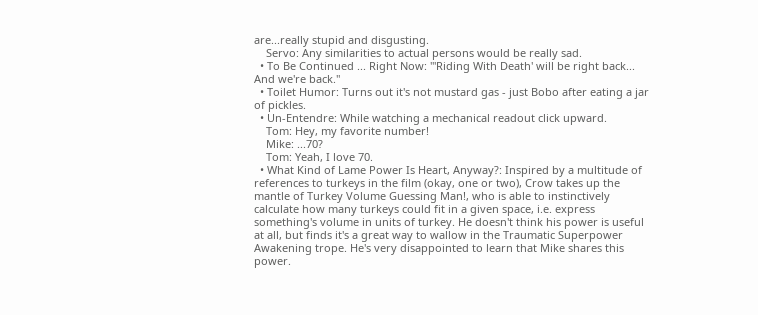are...really stupid and disgusting.
    Servo: Any similarities to actual persons would be really sad.
  • To Be Continued ... Right Now: "'Riding With Death' will be right back... And we're back."
  • Toilet Humor: Turns out it's not mustard gas - just Bobo after eating a jar of pickles.
  • Un-Entendre: While watching a mechanical readout click upward.
    Tom: Hey, my favorite number!
    Mike: ...70?
    Tom: Yeah, I love 70.
  • What Kind of Lame Power Is Heart, Anyway?: Inspired by a multitude of references to turkeys in the film (okay, one or two), Crow takes up the mantle of Turkey Volume Guessing Man!, who is able to instinctively calculate how many turkeys could fit in a given space, i.e. express something's volume in units of turkey. He doesn't think his power is useful at all, but finds it's a great way to wallow in the Traumatic Superpower Awakening trope. He's very disappointed to learn that Mike shares this power.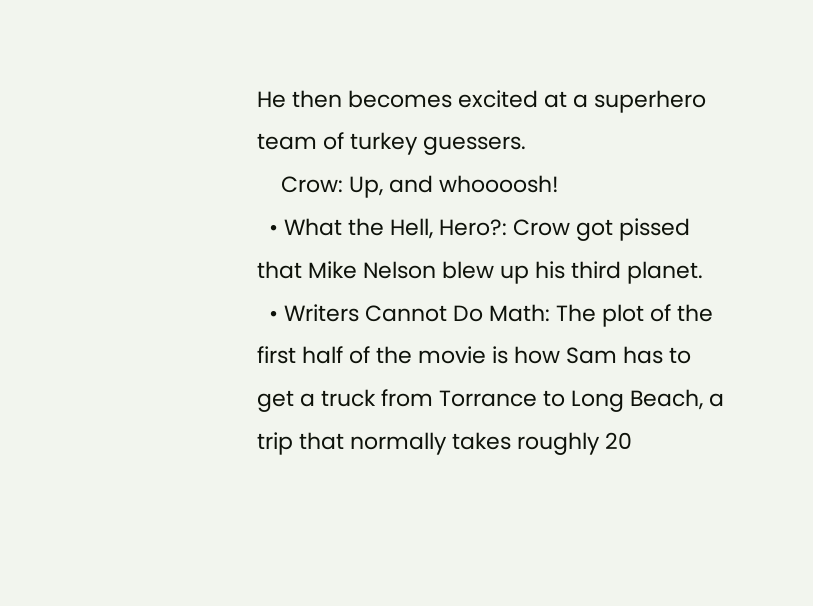He then becomes excited at a superhero team of turkey guessers.
    Crow: Up, and whoooosh!
  • What the Hell, Hero?: Crow got pissed that Mike Nelson blew up his third planet.
  • Writers Cannot Do Math: The plot of the first half of the movie is how Sam has to get a truck from Torrance to Long Beach, a trip that normally takes roughly 20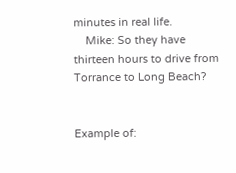minutes in real life.
    Mike: So they have thirteen hours to drive from Torrance to Long Beach?


Example of: